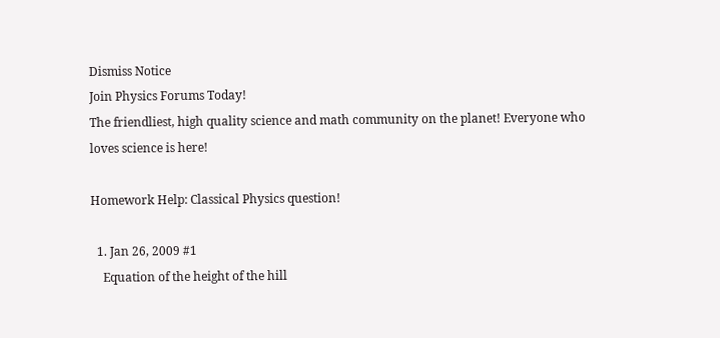Dismiss Notice
Join Physics Forums Today!
The friendliest, high quality science and math community on the planet! Everyone who loves science is here!

Homework Help: Classical Physics question!

  1. Jan 26, 2009 #1
    Equation of the height of the hill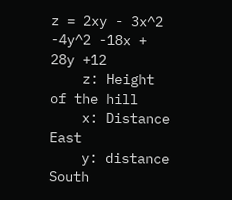z = 2xy - 3x^2 -4y^2 -18x + 28y +12
    z: Height of the hill
    x: Distance East
    y: distance South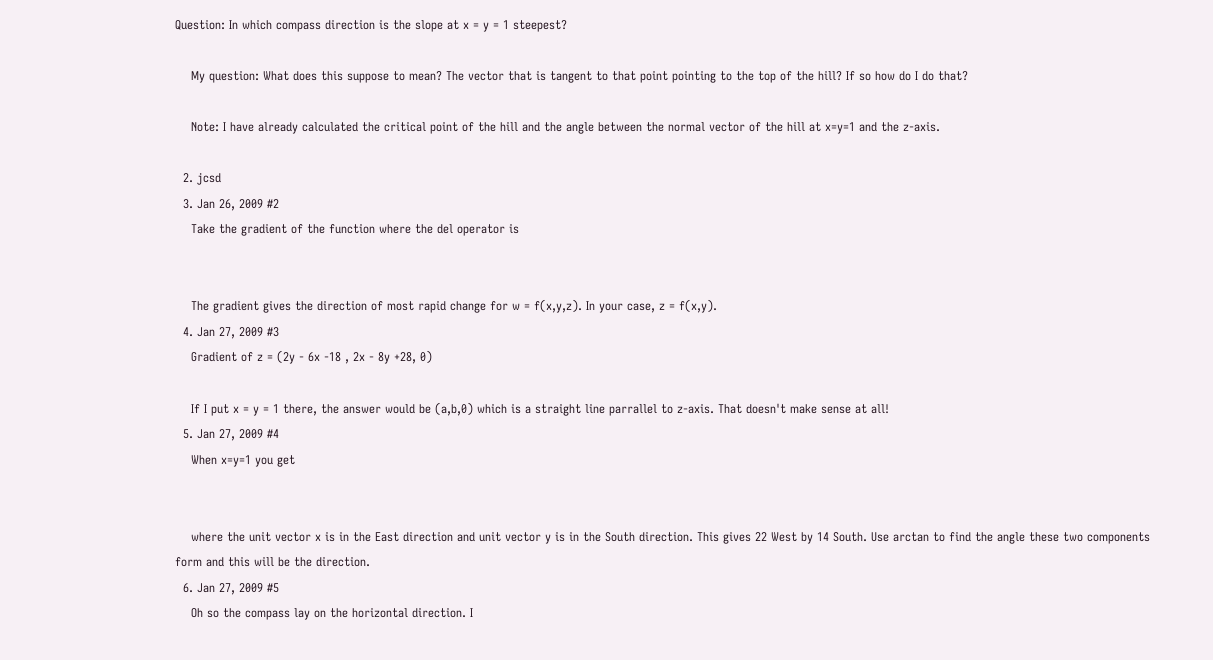Question: In which compass direction is the slope at x = y = 1 steepest?

    My question: What does this suppose to mean? The vector that is tangent to that point pointing to the top of the hill? If so how do I do that?

    Note: I have already calculated the critical point of the hill and the angle between the normal vector of the hill at x=y=1 and the z-axis.

  2. jcsd
  3. Jan 26, 2009 #2
    Take the gradient of the function where the del operator is


    The gradient gives the direction of most rapid change for w = f(x,y,z). In your case, z = f(x,y).
  4. Jan 27, 2009 #3
    Gradient of z = (2y - 6x -18 , 2x - 8y +28, 0)

    If I put x = y = 1 there, the answer would be (a,b,0) which is a straight line parrallel to z-axis. That doesn't make sense at all!
  5. Jan 27, 2009 #4
    When x=y=1 you get


    where the unit vector x is in the East direction and unit vector y is in the South direction. This gives 22 West by 14 South. Use arctan to find the angle these two components form and this will be the direction.
  6. Jan 27, 2009 #5
    Oh so the compass lay on the horizontal direction. I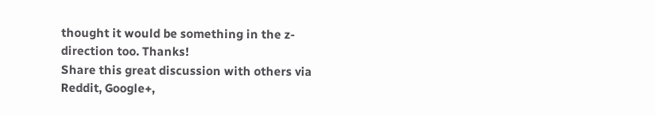thought it would be something in the z-direction too. Thanks!
Share this great discussion with others via Reddit, Google+,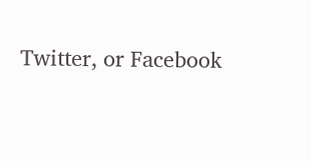Twitter, or Facebook